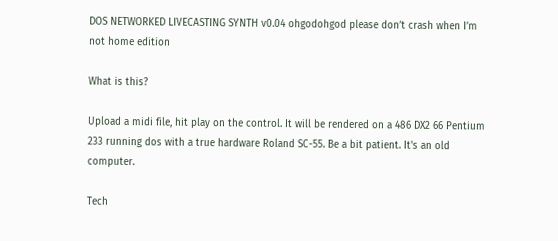DOS NETWORKED LIVECASTING SYNTH v0.04 ohgodohgod please don’t crash when I’m not home edition

What is this?

Upload a midi file, hit play on the control. It will be rendered on a 486 DX2 66 Pentium 233 running dos with a true hardware Roland SC-55. Be a bit patient. It's an old computer.

Tech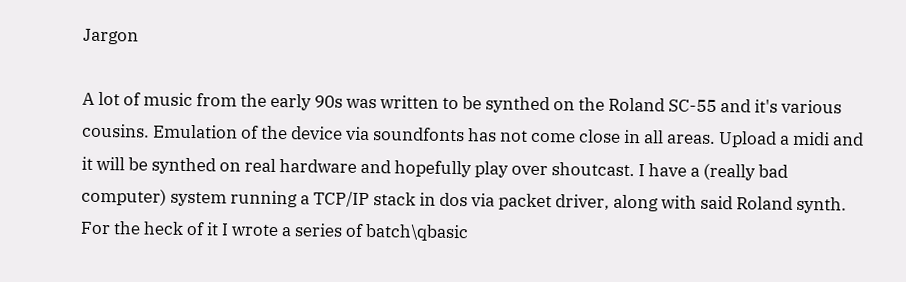Jargon

A lot of music from the early 90s was written to be synthed on the Roland SC-55 and it's various cousins. Emulation of the device via soundfonts has not come close in all areas. Upload a midi and it will be synthed on real hardware and hopefully play over shoutcast. I have a (really bad computer) system running a TCP/IP stack in dos via packet driver, along with said Roland synth. For the heck of it I wrote a series of batch\qbasic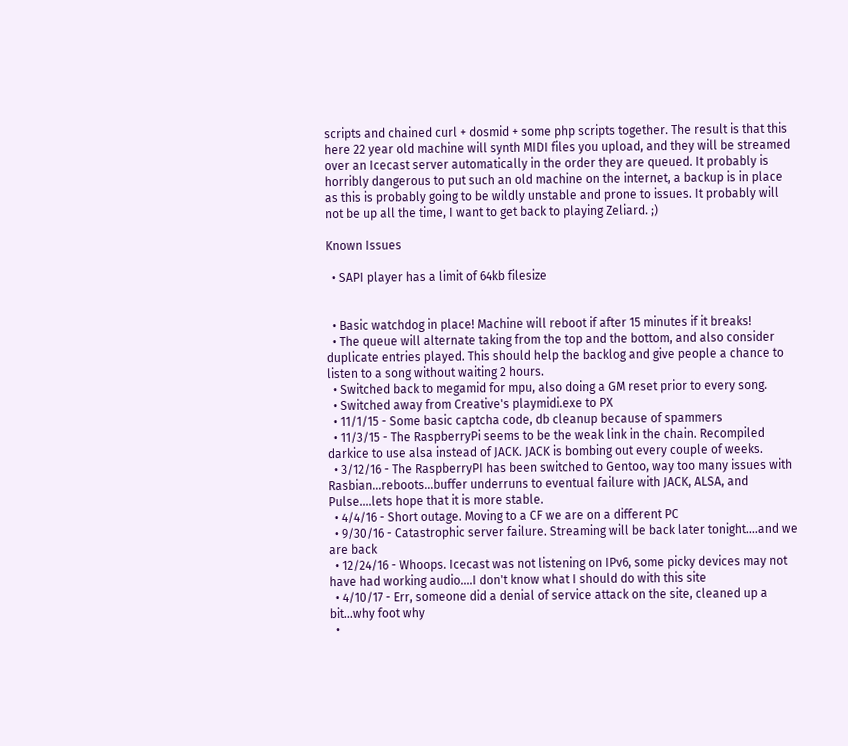scripts and chained curl + dosmid + some php scripts together. The result is that this here 22 year old machine will synth MIDI files you upload, and they will be streamed over an Icecast server automatically in the order they are queued. It probably is horribly dangerous to put such an old machine on the internet, a backup is in place as this is probably going to be wildly unstable and prone to issues. It probably will not be up all the time, I want to get back to playing Zeliard. ;)

Known Issues

  • SAPI player has a limit of 64kb filesize


  • Basic watchdog in place! Machine will reboot if after 15 minutes if it breaks!
  • The queue will alternate taking from the top and the bottom, and also consider duplicate entries played. This should help the backlog and give people a chance to listen to a song without waiting 2 hours.
  • Switched back to megamid for mpu, also doing a GM reset prior to every song.
  • Switched away from Creative's playmidi.exe to PX
  • 11/1/15 - Some basic captcha code, db cleanup because of spammers
  • 11/3/15 - The RaspberryPi seems to be the weak link in the chain. Recompiled darkice to use alsa instead of JACK. JACK is bombing out every couple of weeks.
  • 3/12/16 - The RaspberryPI has been switched to Gentoo, way too many issues with Rasbian...reboots...buffer underruns to eventual failure with JACK, ALSA, and Pulse....lets hope that it is more stable.
  • 4/4/16 - Short outage. Moving to a CF we are on a different PC
  • 9/30/16 - Catastrophic server failure. Streaming will be back later tonight....and we are back
  • 12/24/16 - Whoops. Icecast was not listening on IPv6, some picky devices may not have had working audio....I don't know what I should do with this site
  • 4/10/17 - Err, someone did a denial of service attack on the site, cleaned up a bit...why foot why
  •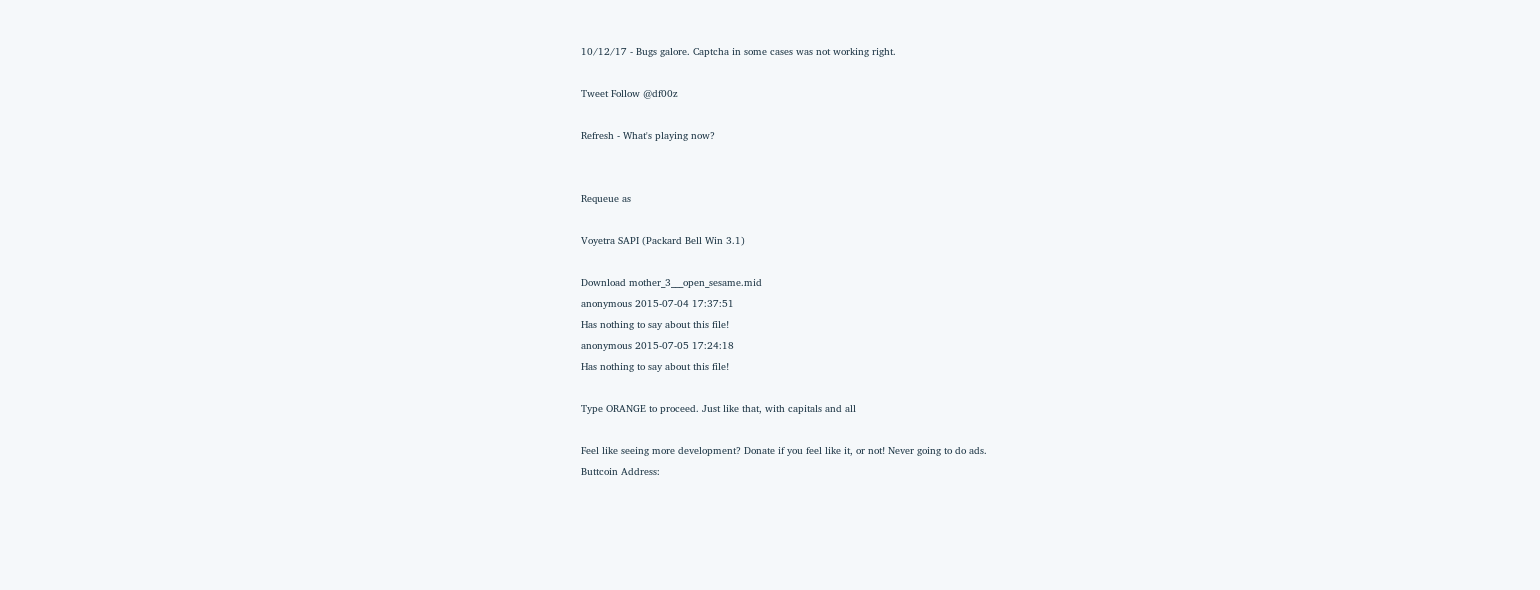10/12/17 - Bugs galore. Captcha in some cases was not working right.

Tweet Follow @df00z

Refresh - What's playing now?


Requeue as

Voyetra SAPI (Packard Bell Win 3.1)

Download mother_3___open_sesame.mid
anonymous 2015-07-04 17:37:51
Has nothing to say about this file!
anonymous 2015-07-05 17:24:18
Has nothing to say about this file!

Type ORANGE to proceed. Just like that, with capitals and all

Feel like seeing more development? Donate if you feel like it, or not! Never going to do ads.
Buttcoin Address: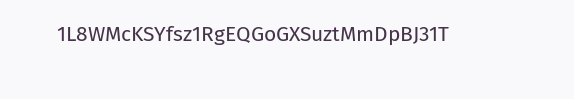1L8WMcKSYfsz1RgEQGoGXSuztMmDpBJ31T